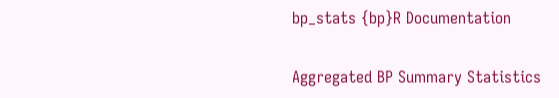bp_stats {bp}R Documentation

Aggregated BP Summary Statistics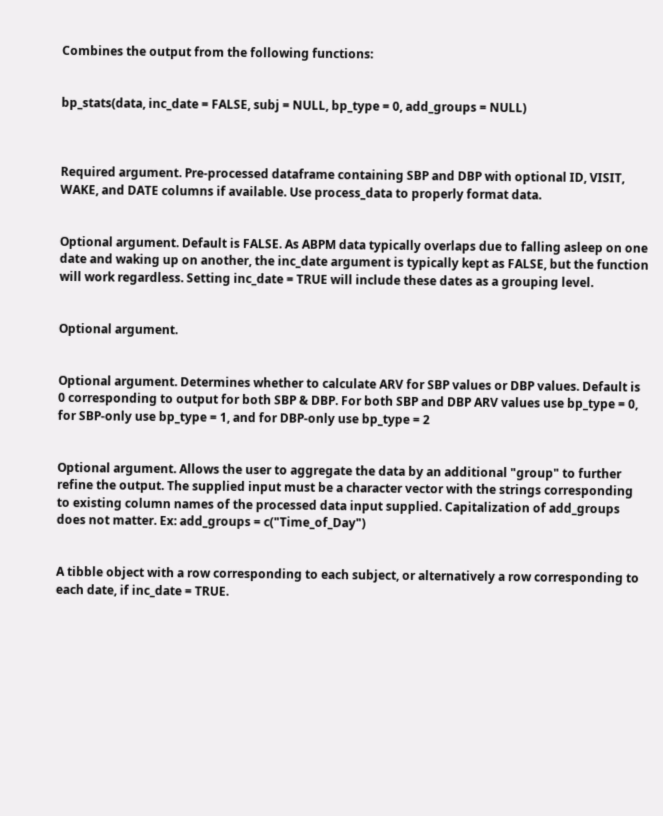Combines the output from the following functions:


bp_stats(data, inc_date = FALSE, subj = NULL, bp_type = 0, add_groups = NULL)



Required argument. Pre-processed dataframe containing SBP and DBP with optional ID, VISIT, WAKE, and DATE columns if available. Use process_data to properly format data.


Optional argument. Default is FALSE. As ABPM data typically overlaps due to falling asleep on one date and waking up on another, the inc_date argument is typically kept as FALSE, but the function will work regardless. Setting inc_date = TRUE will include these dates as a grouping level.


Optional argument.


Optional argument. Determines whether to calculate ARV for SBP values or DBP values. Default is 0 corresponding to output for both SBP & DBP. For both SBP and DBP ARV values use bp_type = 0, for SBP-only use bp_type = 1, and for DBP-only use bp_type = 2


Optional argument. Allows the user to aggregate the data by an additional "group" to further refine the output. The supplied input must be a character vector with the strings corresponding to existing column names of the processed data input supplied. Capitalization of add_groups does not matter. Ex: add_groups = c("Time_of_Day")


A tibble object with a row corresponding to each subject, or alternatively a row corresponding to each date, if inc_date = TRUE.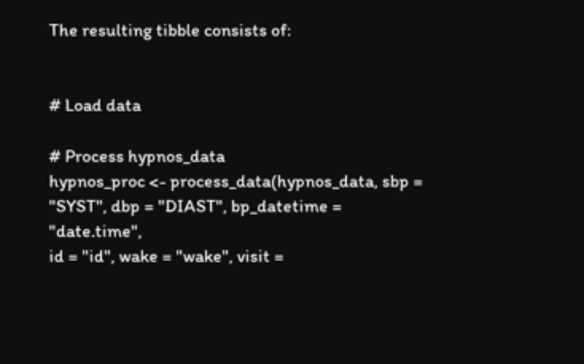The resulting tibble consists of:


# Load data

# Process hypnos_data
hypnos_proc <- process_data(hypnos_data, sbp = "SYST", dbp = "DIAST", bp_datetime = "date.time",
id = "id", wake = "wake", visit =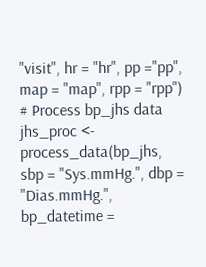"visit", hr = "hr", pp ="pp", map = "map", rpp = "rpp")
# Process bp_jhs data
jhs_proc <- process_data(bp_jhs, sbp = "Sys.mmHg.", dbp = "Dias.mmHg.", bp_datetime =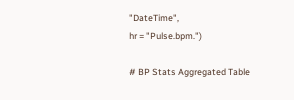"DateTime",
hr = "Pulse.bpm.")

# BP Stats Aggregated Table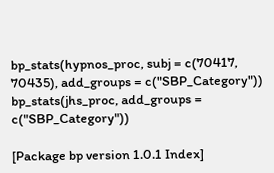bp_stats(hypnos_proc, subj = c(70417, 70435), add_groups = c("SBP_Category"))
bp_stats(jhs_proc, add_groups = c("SBP_Category"))

[Package bp version 1.0.1 Index]